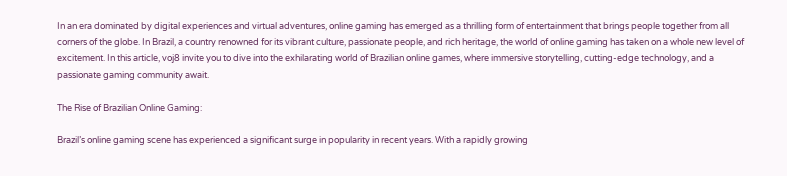In an era dominated by digital experiences and virtual adventures, online gaming has emerged as a thrilling form of entertainment that brings people together from all corners of the globe. In Brazil, a country renowned for its vibrant culture, passionate people, and rich heritage, the world of online gaming has taken on a whole new level of excitement. In this article, voj8 invite you to dive into the exhilarating world of Brazilian online games, where immersive storytelling, cutting-edge technology, and a passionate gaming community await.

The Rise of Brazilian Online Gaming:

Brazil’s online gaming scene has experienced a significant surge in popularity in recent years. With a rapidly growing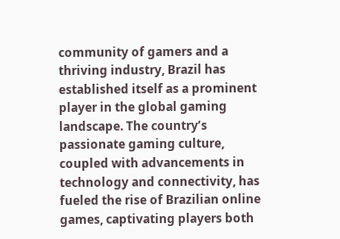community of gamers and a thriving industry, Brazil has established itself as a prominent player in the global gaming landscape. The country’s passionate gaming culture, coupled with advancements in technology and connectivity, has fueled the rise of Brazilian online games, captivating players both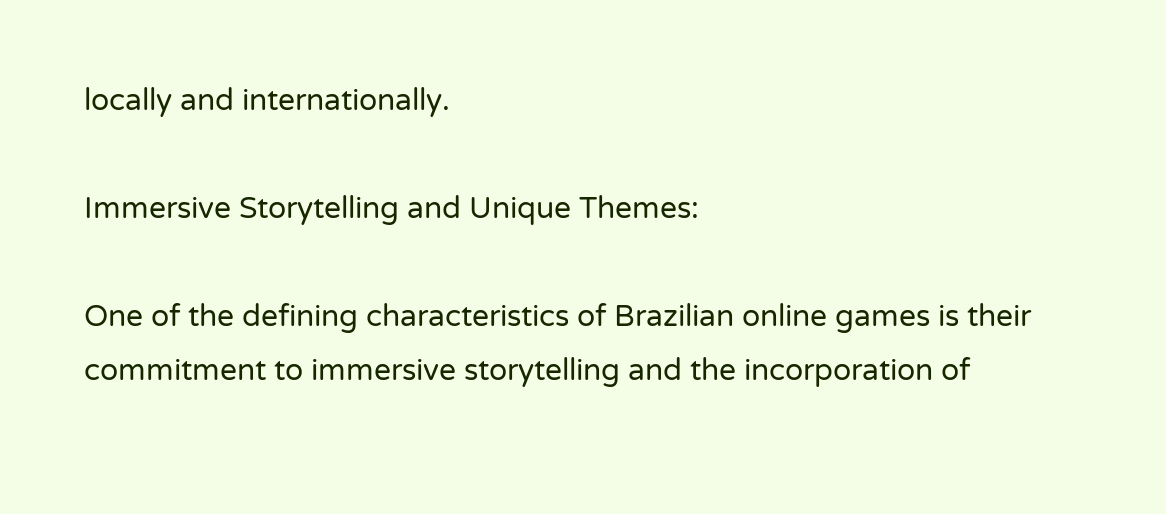locally and internationally.

Immersive Storytelling and Unique Themes:

One of the defining characteristics of Brazilian online games is their commitment to immersive storytelling and the incorporation of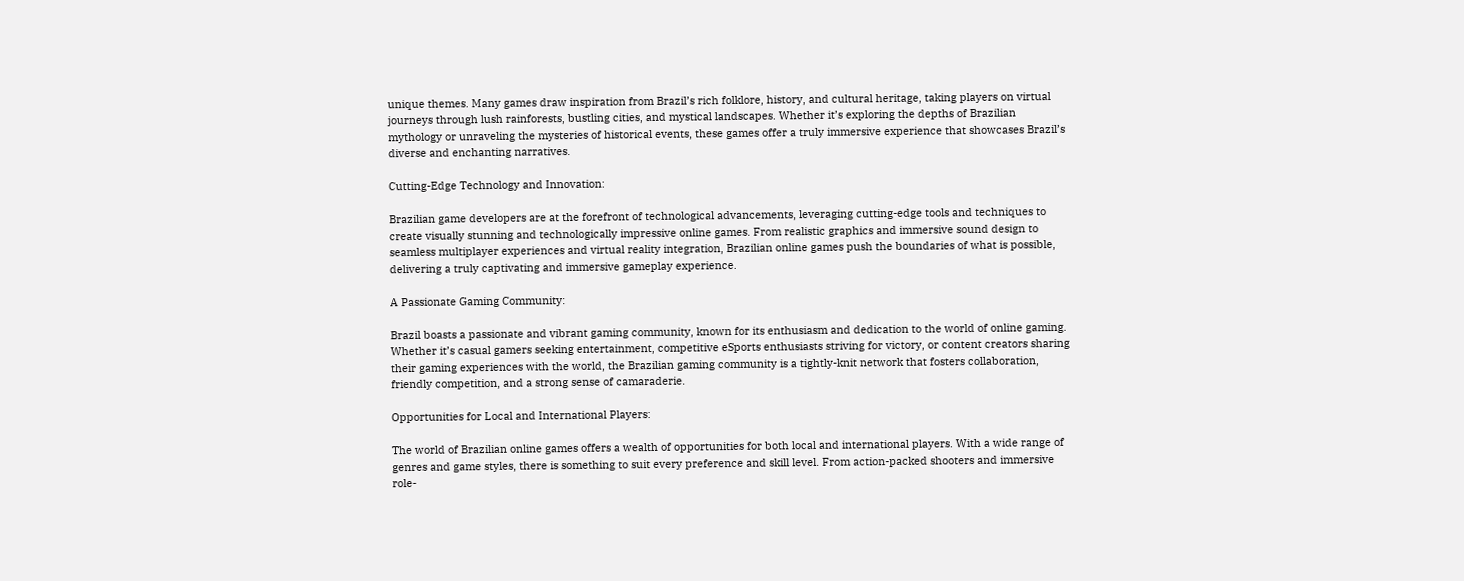unique themes. Many games draw inspiration from Brazil’s rich folklore, history, and cultural heritage, taking players on virtual journeys through lush rainforests, bustling cities, and mystical landscapes. Whether it’s exploring the depths of Brazilian mythology or unraveling the mysteries of historical events, these games offer a truly immersive experience that showcases Brazil’s diverse and enchanting narratives.

Cutting-Edge Technology and Innovation:

Brazilian game developers are at the forefront of technological advancements, leveraging cutting-edge tools and techniques to create visually stunning and technologically impressive online games. From realistic graphics and immersive sound design to seamless multiplayer experiences and virtual reality integration, Brazilian online games push the boundaries of what is possible, delivering a truly captivating and immersive gameplay experience.

A Passionate Gaming Community:

Brazil boasts a passionate and vibrant gaming community, known for its enthusiasm and dedication to the world of online gaming. Whether it’s casual gamers seeking entertainment, competitive eSports enthusiasts striving for victory, or content creators sharing their gaming experiences with the world, the Brazilian gaming community is a tightly-knit network that fosters collaboration, friendly competition, and a strong sense of camaraderie.

Opportunities for Local and International Players:

The world of Brazilian online games offers a wealth of opportunities for both local and international players. With a wide range of genres and game styles, there is something to suit every preference and skill level. From action-packed shooters and immersive role-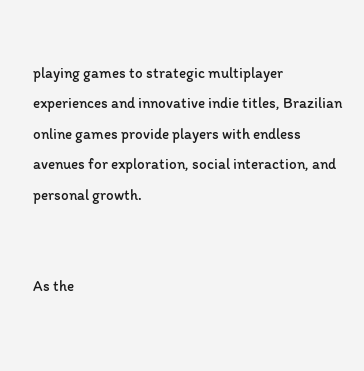playing games to strategic multiplayer experiences and innovative indie titles, Brazilian online games provide players with endless avenues for exploration, social interaction, and personal growth.


As the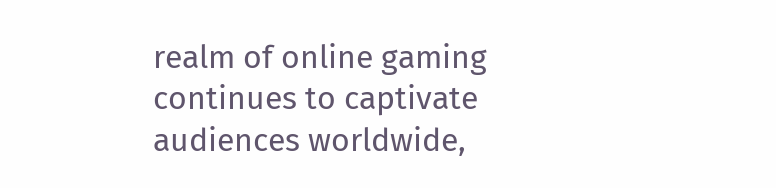realm of online gaming continues to captivate audiences worldwide,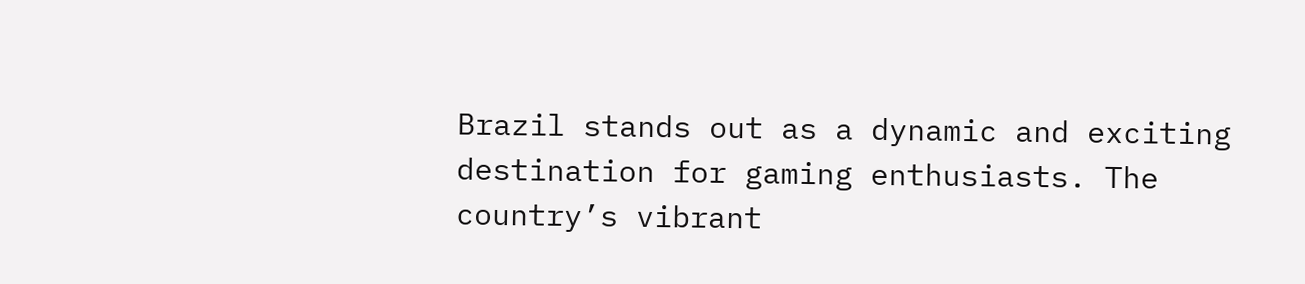Brazil stands out as a dynamic and exciting destination for gaming enthusiasts. The country’s vibrant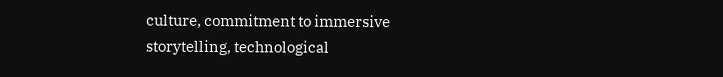culture, commitment to immersive storytelling, technological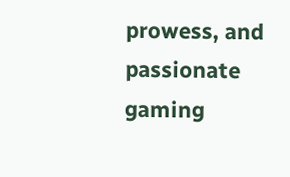prowess, and passionate gaming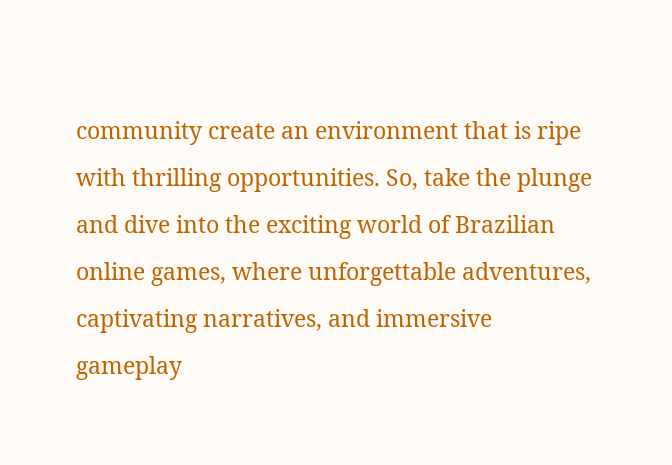community create an environment that is ripe with thrilling opportunities. So, take the plunge and dive into the exciting world of Brazilian online games, where unforgettable adventures, captivating narratives, and immersive gameplay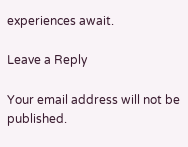experiences await.

Leave a Reply

Your email address will not be published.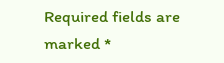Required fields are marked *